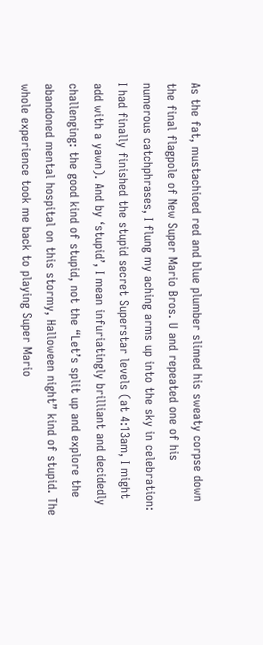As the fat, mustachioed red and blue plumber slimed his sweaty corpse down the final flagpole of New Super Mario Bros. U and repeated one of his numerous catchphrases, I flung my aching arms up into the sky in celebration: I had finally finished the stupid secret Superstar levels (at 4:13am, I might add with a yawn). And by ‘stupid’, I mean infuriatingly brilliant and decidedly challenging: the good kind of stupid, not the “Let’s split up and explore the abandoned mental hospital on this stormy, Halloween night” kind of stupid. The whole experience took me back to playing Super Mario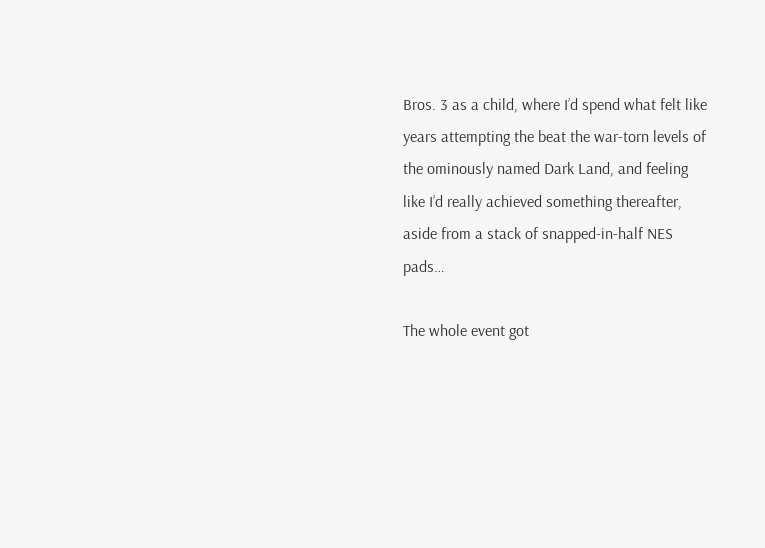Bros. 3 as a child, where I’d spend what felt like years attempting the beat the war-torn levels of the ominously named Dark Land, and feeling like I’d really achieved something thereafter, aside from a stack of snapped-in-half NES pads…

The whole event got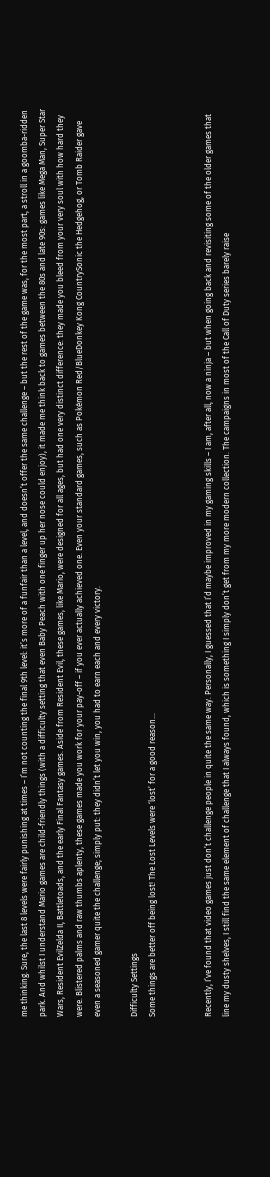me thinking. Sure, the last 8 levels were fairly punishing at times – I’m not counting the final 9th level: it’s more of a funfair than a level, and doesn’t offer the same challenge – but the rest of the game was, for the most part, a stroll in a goomba-ridden park. And whilst I understand Mario games are child-friendly things (with a difficulty setting that even Baby Peach with one finger up her nose could enjoy), it made me think back to games between the 80s and late 90s: games like Mega Man, Super Star Wars, Resident EvilZelda II, Battletoads, and the early Final Fantasy games. Aside from Resident Evil, these games, like Mario, were designed for all ages, but had one very distinct difference: they made you bleed from your very soul with how hard they were. Blistered palms and raw thumbs aplenty, these games made you work for your pay-off – if you ever actually achieved one. Even your standard games, such as Pokémon Red/BlueDonkey Kong CountrySonic the Hedgehog, or Tomb Raider gave even a seasoned gamer quite the challenge; simply put: they didn’t let you win, you had to earn each and every victory.

Difficulty Settings
Some things are better off being lost! The Lost Levels were ‘lost’ for a good reason…


Recently, I’ve found that video games just don’t challenge people in quite the same way. Personally, I guessed that I’d maybe improved in my gaming skills – I am, after all, now a ninja – but when going back and revisiting some of the older games that line my dusty shelves, I still find the same element of challenge that I always found, which is something I simply don’t get from my more modern collection. The campaigns in most of the Call of Duty series barely raise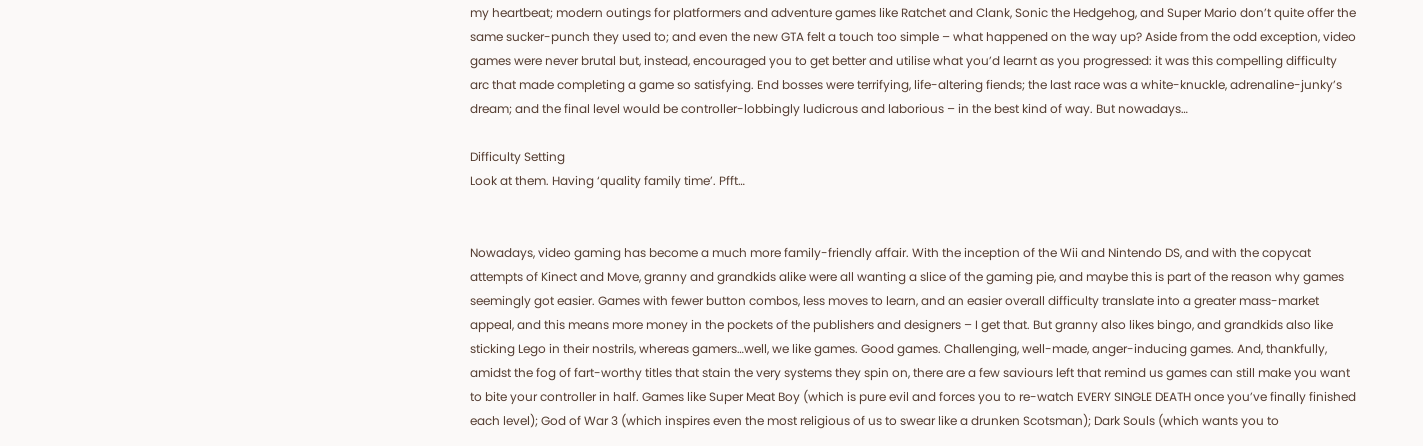my heartbeat; modern outings for platformers and adventure games like Ratchet and Clank, Sonic the Hedgehog, and Super Mario don’t quite offer the same sucker-punch they used to; and even the new GTA felt a touch too simple – what happened on the way up? Aside from the odd exception, video games were never brutal but, instead, encouraged you to get better and utilise what you’d learnt as you progressed: it was this compelling difficulty arc that made completing a game so satisfying. End bosses were terrifying, life-altering fiends; the last race was a white-knuckle, adrenaline-junky’s dream; and the final level would be controller-lobbingly ludicrous and laborious – in the best kind of way. But nowadays…

Difficulty Setting
Look at them. Having ‘quality family time’. Pfft…


Nowadays, video gaming has become a much more family-friendly affair. With the inception of the Wii and Nintendo DS, and with the copycat attempts of Kinect and Move, granny and grandkids alike were all wanting a slice of the gaming pie, and maybe this is part of the reason why games seemingly got easier. Games with fewer button combos, less moves to learn, and an easier overall difficulty translate into a greater mass-market appeal, and this means more money in the pockets of the publishers and designers – I get that. But granny also likes bingo, and grandkids also like sticking Lego in their nostrils, whereas gamers…well, we like games. Good games. Challenging, well-made, anger-inducing games. And, thankfully, amidst the fog of fart-worthy titles that stain the very systems they spin on, there are a few saviours left that remind us games can still make you want to bite your controller in half. Games like Super Meat Boy (which is pure evil and forces you to re-watch EVERY SINGLE DEATH once you’ve finally finished each level); God of War 3 (which inspires even the most religious of us to swear like a drunken Scotsman); Dark Souls (which wants you to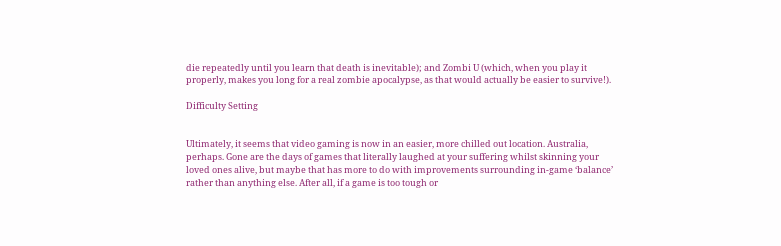die repeatedly until you learn that death is inevitable); and Zombi U (which, when you play it properly, makes you long for a real zombie apocalypse, as that would actually be easier to survive!).

Difficulty Setting


Ultimately, it seems that video gaming is now in an easier, more chilled out location. Australia, perhaps. Gone are the days of games that literally laughed at your suffering whilst skinning your loved ones alive, but maybe that has more to do with improvements surrounding in-game ‘balance’ rather than anything else. After all, if a game is too tough or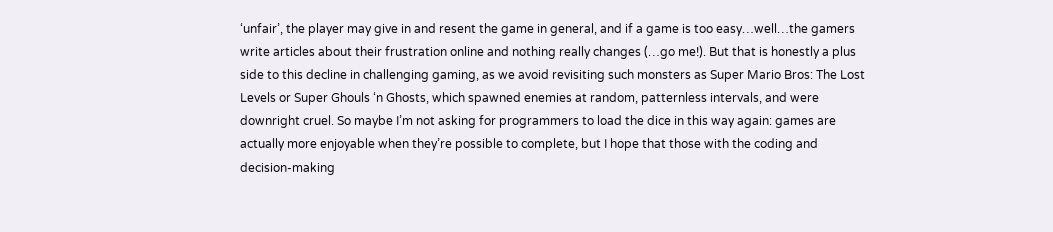‘unfair’, the player may give in and resent the game in general, and if a game is too easy…well…the gamers write articles about their frustration online and nothing really changes (…go me!). But that is honestly a plus side to this decline in challenging gaming, as we avoid revisiting such monsters as Super Mario Bros: The Lost Levels or Super Ghouls ‘n Ghosts, which spawned enemies at random, patternless intervals, and were downright cruel. So maybe I’m not asking for programmers to load the dice in this way again: games are actually more enjoyable when they’re possible to complete, but I hope that those with the coding and decision-making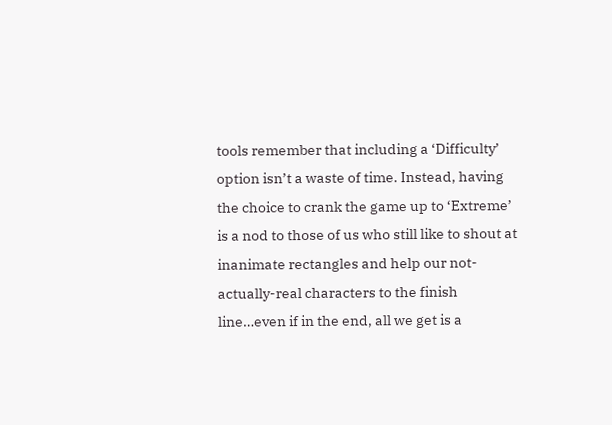tools remember that including a ‘Difficulty’ option isn’t a waste of time. Instead, having the choice to crank the game up to ‘Extreme’ is a nod to those of us who still like to shout at inanimate rectangles and help our not-actually-real characters to the finish line…even if in the end, all we get is a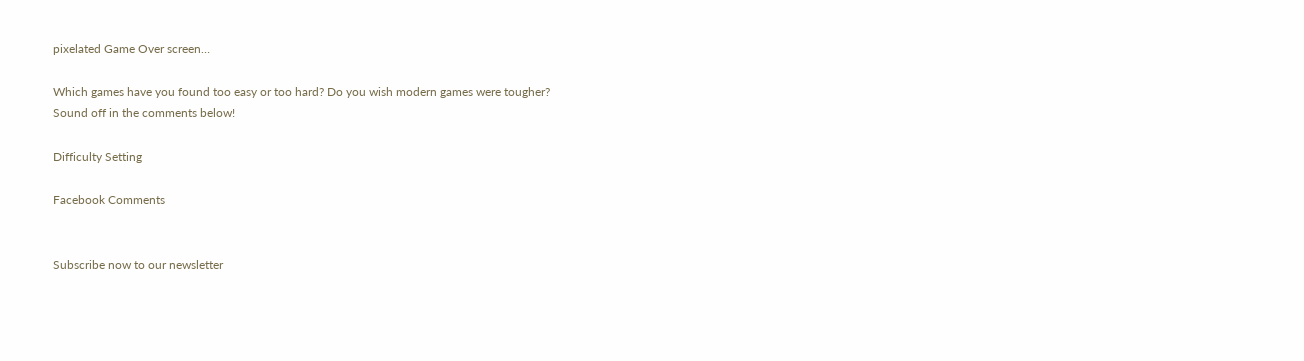pixelated Game Over screen…

Which games have you found too easy or too hard? Do you wish modern games were tougher?
Sound off in the comments below!

Difficulty Setting

Facebook Comments


Subscribe now to our newsletter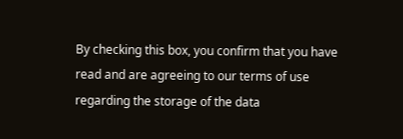By checking this box, you confirm that you have read and are agreeing to our terms of use regarding the storage of the data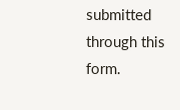submitted through this form.